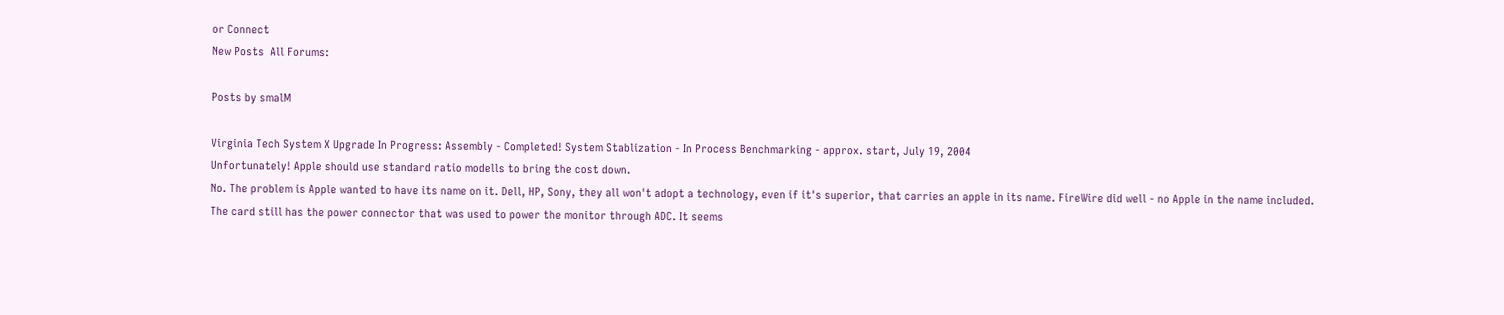or Connect
New Posts  All Forums:

Posts by smalM

Virginia Tech System X Upgrade In Progress: Assembly - Completed! System Stablization - In Process Benchmarking - approx. start, July 19, 2004
Unfortunately! Apple should use standard ratio modells to bring the cost down.
No. The problem is Apple wanted to have its name on it. Dell, HP, Sony, they all won't adopt a technology, even if it's superior, that carries an apple in its name. FireWire did well - no Apple in the name included.
The card still has the power connector that was used to power the monitor through ADC. It seems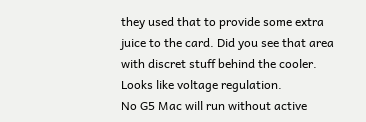they used that to provide some extra juice to the card. Did you see that area with discret stuff behind the cooler. Looks like voltage regulation.
No G5 Mac will run without active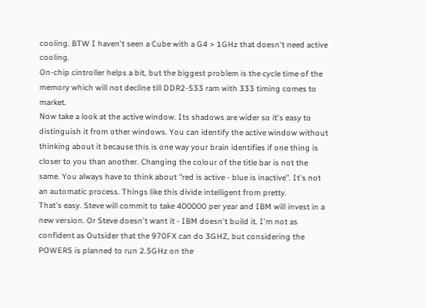cooling. BTW I haven't seen a Cube with a G4 > 1GHz that doesn't need active cooling.
On-chip cintroller helps a bit, but the biggest problem is the cycle time of the memory which will not decline till DDR2-533 ram with 333 timing comes to market.
Now take a look at the active window. Its shadows are wider so it's easy to distinguish it from other windows. You can identify the active window without thinking about it because this is one way your brain identifies if one thing is closer to you than another. Changing the colour of the title bar is not the same. You always have to think about "red is active - blue is inactive". It's not an automatic process. Things like this divide intelligent from pretty.
That's easy. Steve will commit to take 400000 per year and IBM will invest in a new version. Or Steve doesn't want it - IBM doesn't build it. I'm not as confident as Outsider that the 970FX can do 3GHZ, but considering the POWER5 is planned to run 2.5GHz on the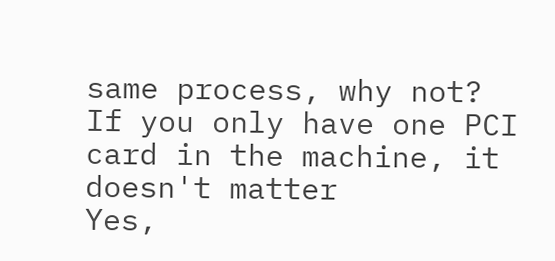same process, why not?
If you only have one PCI card in the machine, it doesn't matter
Yes,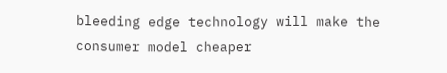bleeding edge technology will make the consumer model cheaper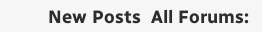New Posts  All Forums: